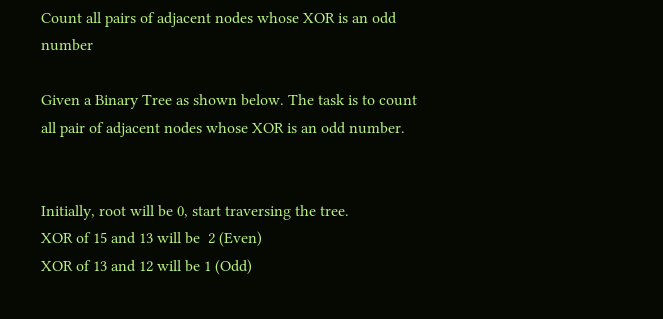Count all pairs of adjacent nodes whose XOR is an odd number

Given a Binary Tree as shown below. The task is to count all pair of adjacent nodes whose XOR is an odd number.


Initially, root will be 0, start traversing the tree.
XOR of 15 and 13 will be  2 (Even)
XOR of 13 and 12 will be 1 (Odd)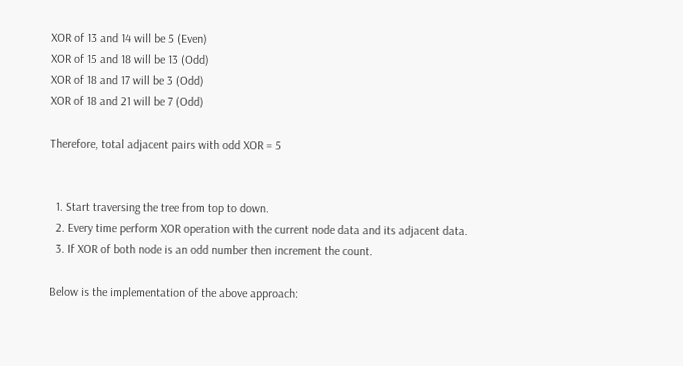XOR of 13 and 14 will be 5 (Even)
XOR of 15 and 18 will be 13 (Odd)
XOR of 18 and 17 will be 3 (Odd)
XOR of 18 and 21 will be 7 (Odd)

Therefore, total adjacent pairs with odd XOR = 5


  1. Start traversing the tree from top to down.
  2. Every time perform XOR operation with the current node data and its adjacent data.
  3. If XOR of both node is an odd number then increment the count.

Below is the implementation of the above approach: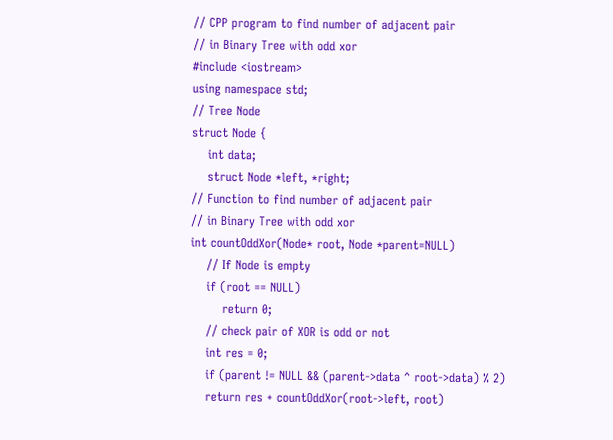// CPP program to find number of adjacent pair
// in Binary Tree with odd xor
#include <iostream>
using namespace std;
// Tree Node
struct Node {
    int data;
    struct Node *left, *right;
// Function to find number of adjacent pair
// in Binary Tree with odd xor
int countOddXor(Node* root, Node *parent=NULL)
    // If Node is empty
    if (root == NULL)
        return 0;
    // check pair of XOR is odd or not
    int res = 0;
    if (parent != NULL && (parent->data ^ root->data) % 2)
    return res + countOddXor(root->left, root)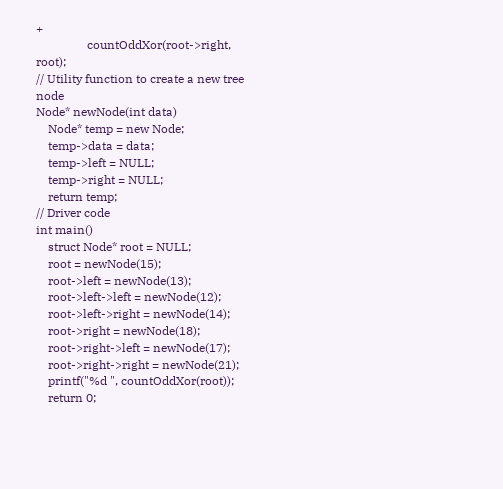+
                 countOddXor(root->right, root);
// Utility function to create a new tree node
Node* newNode(int data)
    Node* temp = new Node;
    temp->data = data;
    temp->left = NULL;
    temp->right = NULL;
    return temp;
// Driver code
int main()
    struct Node* root = NULL;
    root = newNode(15);
    root->left = newNode(13);
    root->left->left = newNode(12);
    root->left->right = newNode(14);
    root->right = newNode(18);
    root->right->left = newNode(17);
    root->right->right = newNode(21);
    printf("%d ", countOddXor(root));
    return 0;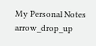My Personal Notes arrow_drop_up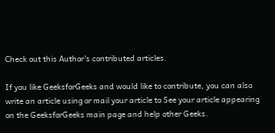Check out this Author's contributed articles.

If you like GeeksforGeeks and would like to contribute, you can also write an article using or mail your article to See your article appearing on the GeeksforGeeks main page and help other Geeks.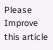Please Improve this article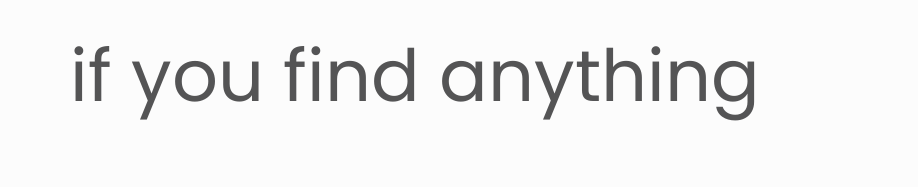if you find anything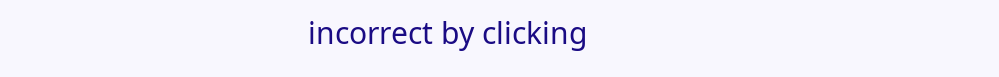incorrect by clicking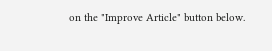on the "Improve Article" button below.